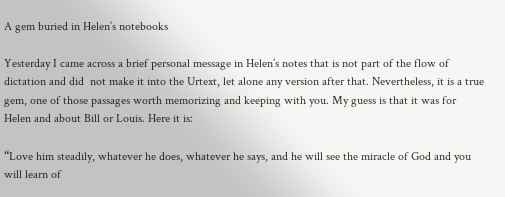A gem buried in Helen’s notebooks

Yesterday I came across a brief personal message in Helen’s notes that is not part of the flow of dictation and did  not make it into the Urtext, let alone any version after that. Nevertheless, it is a true gem, one of those passages worth memorizing and keeping with you. My guess is that it was for Helen and about Bill or Louis. Here it is:

“Love him steadily, whatever he does, whatever he says, and he will see the miracle of God and you will learn of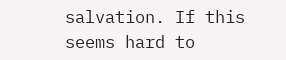salvation. If this seems hard to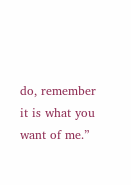do, remember it is what you want of me.”